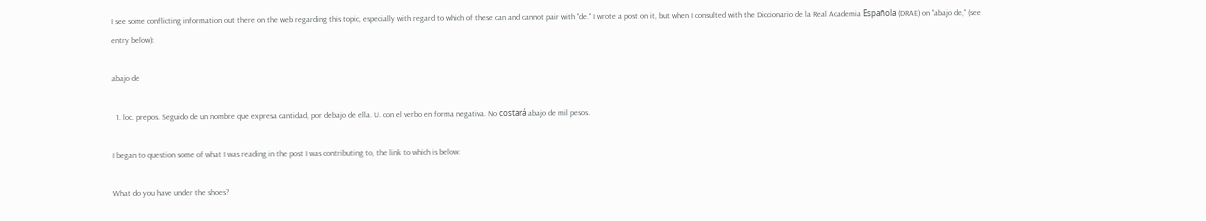I see some conflicting information out there on the web regarding this topic, especially with regard to which of these can and cannot pair with "de." I wrote a post on it, but when I consulted with the Diccionario de la Real Academia Española (DRAE) on "abajo de," (see entry below):

abajo de

  1. loc. prepos. Seguido de un nombre que expresa cantidad, por debajo de ella. U. con el verbo en forma negativa. No costará abajo de mil pesos.

I began to question some of what I was reading in the post I was contributing to, the link to which is below:

What do you have under the shoes?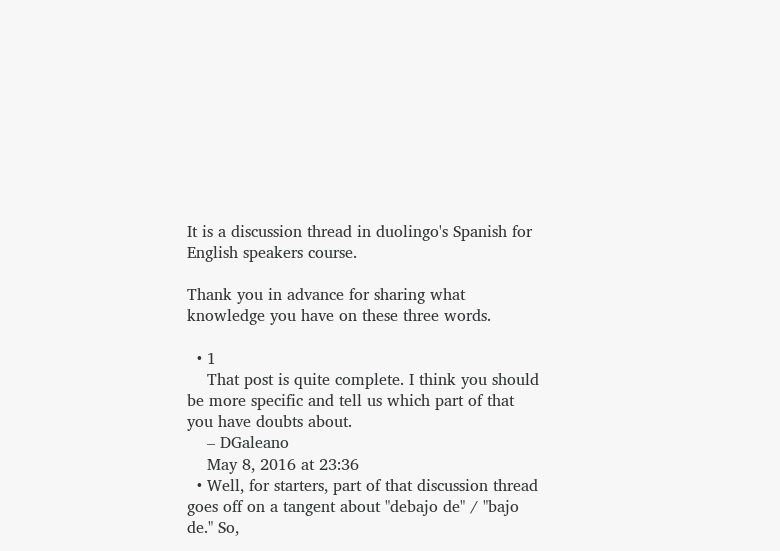It is a discussion thread in duolingo's Spanish for English speakers course.

Thank you in advance for sharing what knowledge you have on these three words.

  • 1
    That post is quite complete. I think you should be more specific and tell us which part of that you have doubts about.
    – DGaleano
    May 8, 2016 at 23:36
  • Well, for starters, part of that discussion thread goes off on a tangent about "debajo de" / "bajo de." So,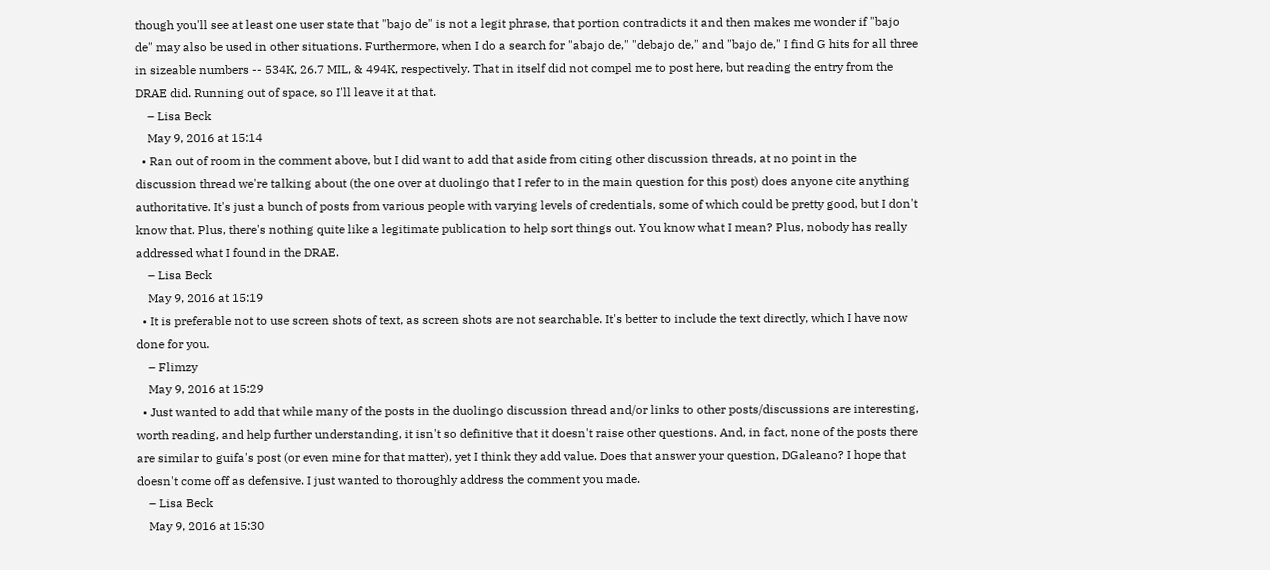though you'll see at least one user state that "bajo de" is not a legit phrase, that portion contradicts it and then makes me wonder if "bajo de" may also be used in other situations. Furthermore, when I do a search for "abajo de," "debajo de," and "bajo de," I find G hits for all three in sizeable numbers -- 534K, 26.7 MIL, & 494K, respectively. That in itself did not compel me to post here, but reading the entry from the DRAE did. Running out of space, so I'll leave it at that.
    – Lisa Beck
    May 9, 2016 at 15:14
  • Ran out of room in the comment above, but I did want to add that aside from citing other discussion threads, at no point in the discussion thread we're talking about (the one over at duolingo that I refer to in the main question for this post) does anyone cite anything authoritative. It's just a bunch of posts from various people with varying levels of credentials, some of which could be pretty good, but I don't know that. Plus, there's nothing quite like a legitimate publication to help sort things out. You know what I mean? Plus, nobody has really addressed what I found in the DRAE.
    – Lisa Beck
    May 9, 2016 at 15:19
  • It is preferable not to use screen shots of text, as screen shots are not searchable. It's better to include the text directly, which I have now done for you.
    – Flimzy
    May 9, 2016 at 15:29
  • Just wanted to add that while many of the posts in the duolingo discussion thread and/or links to other posts/discussions are interesting, worth reading, and help further understanding, it isn't so definitive that it doesn't raise other questions. And, in fact, none of the posts there are similar to guifa's post (or even mine for that matter), yet I think they add value. Does that answer your question, DGaleano? I hope that doesn't come off as defensive. I just wanted to thoroughly address the comment you made.
    – Lisa Beck
    May 9, 2016 at 15:30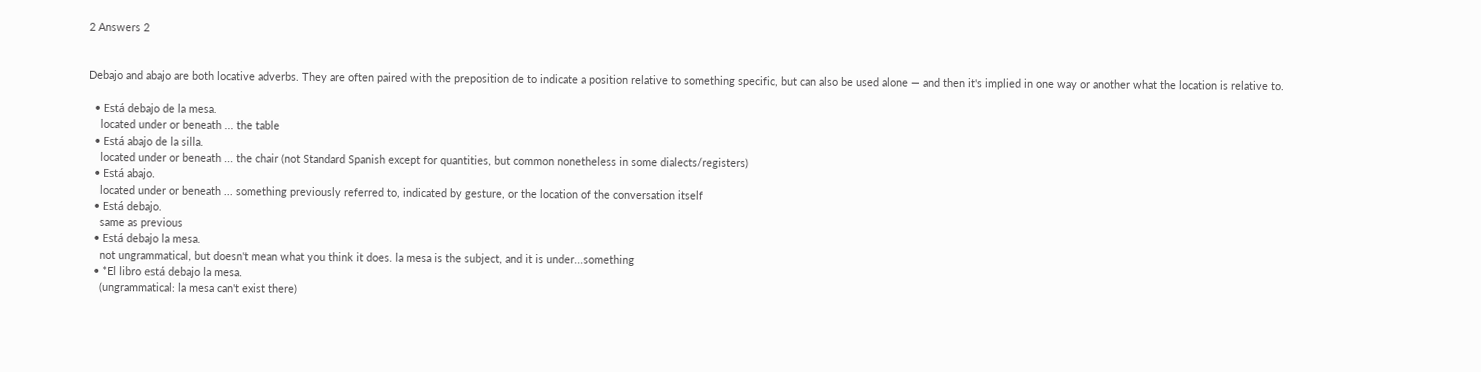2 Answers 2


Debajo and abajo are both locative adverbs. They are often paired with the preposition de to indicate a position relative to something specific, but can also be used alone — and then it's implied in one way or another what the location is relative to.

  • Está debajo de la mesa.
    located under or beneath ... the table
  • Está abajo de la silla.
    located under or beneath ... the chair (not Standard Spanish except for quantities, but common nonetheless in some dialects/registers)
  • Está abajo.
    located under or beneath ... something previously referred to, indicated by gesture, or the location of the conversation itself
  • Está debajo.
    same as previous
  • Está debajo la mesa.
    not ungrammatical, but doesn't mean what you think it does. la mesa is the subject, and it is under...something
  • *El libro está debajo la mesa.
    (ungrammatical: la mesa can't exist there)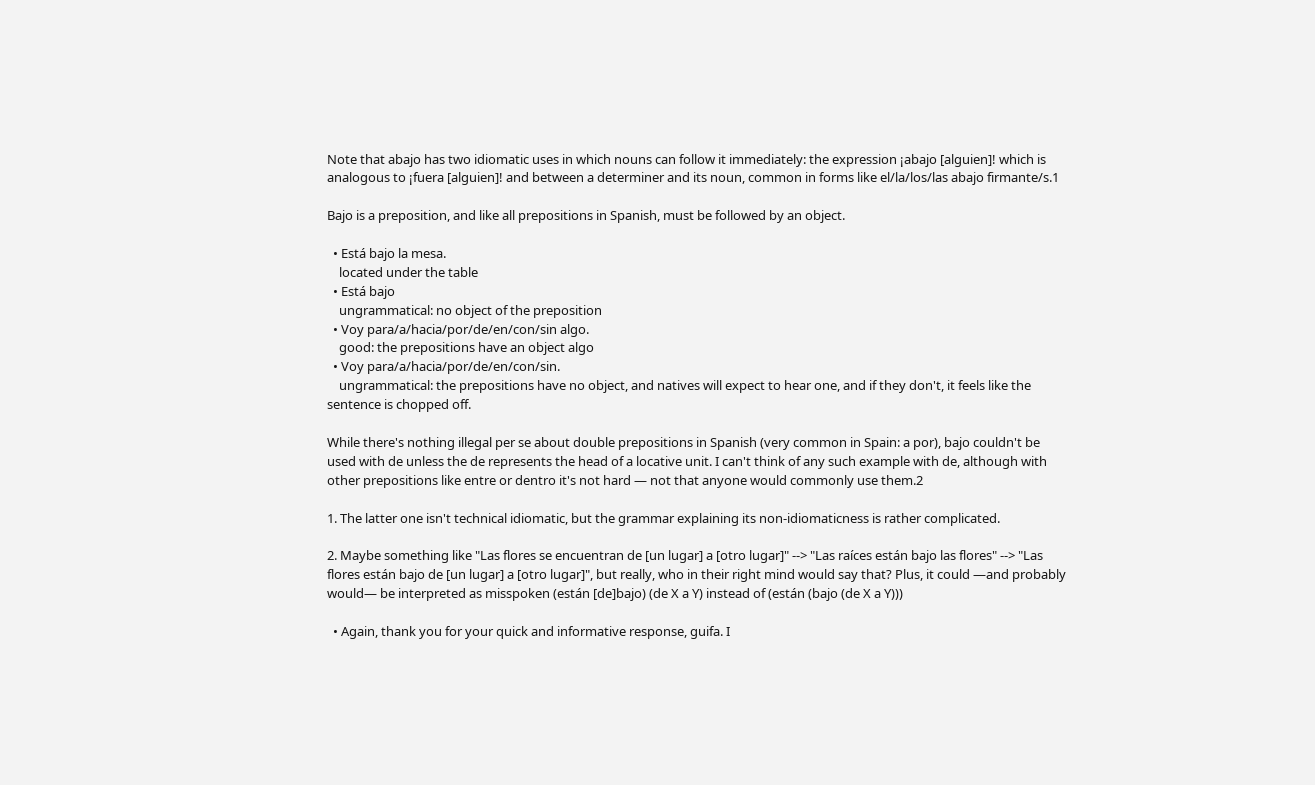Note that abajo has two idiomatic uses in which nouns can follow it immediately: the expression ¡abajo [alguien]! which is analogous to ¡fuera [alguien]! and between a determiner and its noun, common in forms like el/la/los/las abajo firmante/s.1

Bajo is a preposition, and like all prepositions in Spanish, must be followed by an object.

  • Está bajo la mesa.
    located under the table
  • Está bajo
    ungrammatical: no object of the preposition
  • Voy para/a/hacia/por/de/en/con/sin algo.
    good: the prepositions have an object algo
  • Voy para/a/hacia/por/de/en/con/sin.
    ungrammatical: the prepositions have no object, and natives will expect to hear one, and if they don't, it feels like the sentence is chopped off.

While there's nothing illegal per se about double prepositions in Spanish (very common in Spain: a por), bajo couldn't be used with de unless the de represents the head of a locative unit. I can't think of any such example with de, although with other prepositions like entre or dentro it's not hard — not that anyone would commonly use them.2

1. The latter one isn't technical idiomatic, but the grammar explaining its non-idiomaticness is rather complicated.

2. Maybe something like "Las flores se encuentran de [un lugar] a [otro lugar]" --> "Las raíces están bajo las flores" --> "Las flores están bajo de [un lugar] a [otro lugar]", but really, who in their right mind would say that? Plus, it could —and probably would— be interpreted as misspoken (están [de]bajo) (de X a Y) instead of (están (bajo (de X a Y)))

  • Again, thank you for your quick and informative response, guifa. I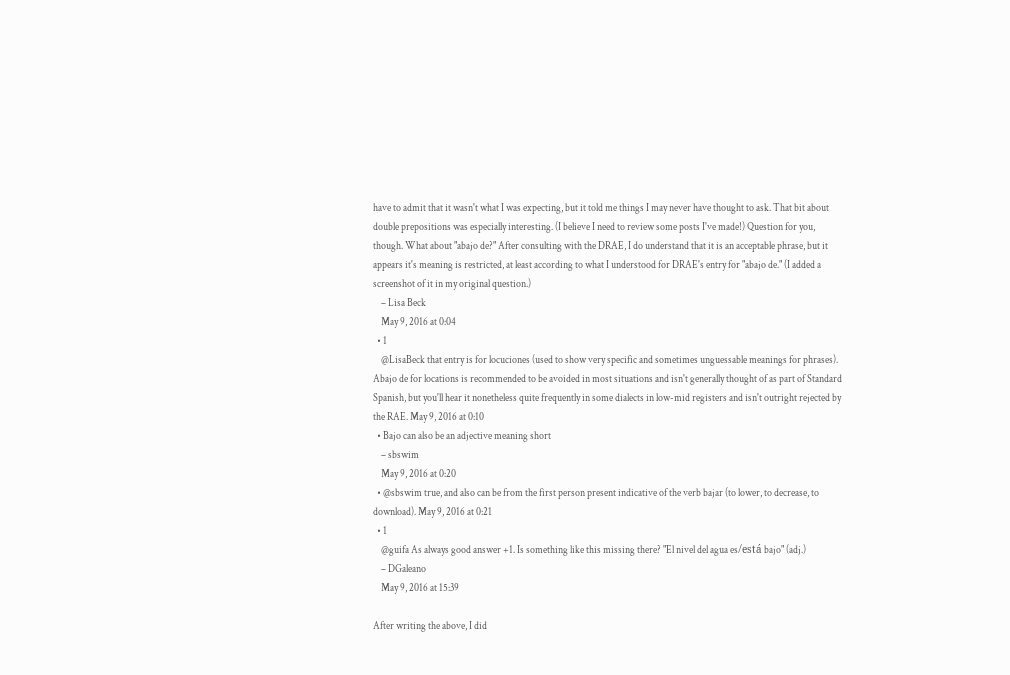have to admit that it wasn't what I was expecting, but it told me things I may never have thought to ask. That bit about double prepositions was especially interesting. (I believe I need to review some posts I've made!) Question for you, though. What about "abajo de?" After consulting with the DRAE, I do understand that it is an acceptable phrase, but it appears it's meaning is restricted, at least according to what I understood for DRAE's entry for "abajo de." (I added a screenshot of it in my original question.)
    – Lisa Beck
    May 9, 2016 at 0:04
  • 1
    @LisaBeck that entry is for locuciones (used to show very specific and sometimes unguessable meanings for phrases). Abajo de for locations is recommended to be avoided in most situations and isn't generally thought of as part of Standard Spanish, but you'll hear it nonetheless quite frequently in some dialects in low-mid registers and isn't outright rejected by the RAE. May 9, 2016 at 0:10
  • Bajo can also be an adjective meaning short
    – sbswim
    May 9, 2016 at 0:20
  • @sbswim true, and also can be from the first person present indicative of the verb bajar (to lower, to decrease, to download). May 9, 2016 at 0:21
  • 1
    @guifa As always good answer +1. Is something like this missing there? "El nivel del agua es/está bajo" (adj.)
    – DGaleano
    May 9, 2016 at 15:39

After writing the above, I did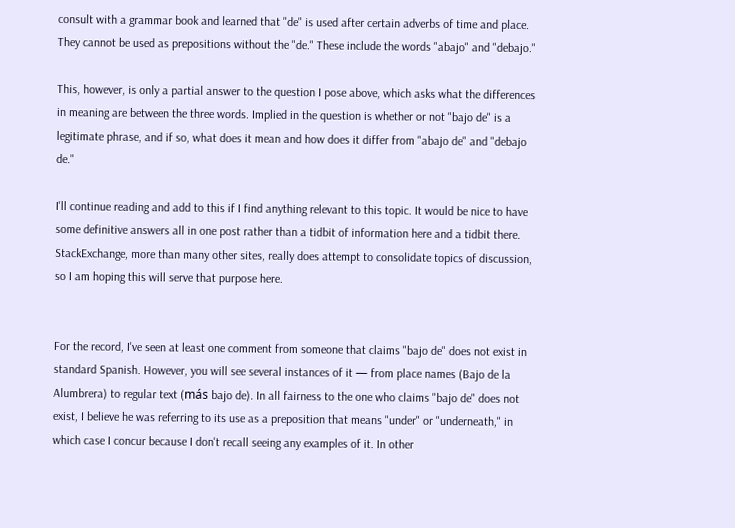consult with a grammar book and learned that "de" is used after certain adverbs of time and place. They cannot be used as prepositions without the "de." These include the words "abajo" and "debajo."

This, however, is only a partial answer to the question I pose above, which asks what the differences in meaning are between the three words. Implied in the question is whether or not "bajo de" is a legitimate phrase, and if so, what does it mean and how does it differ from "abajo de" and "debajo de."

I'll continue reading and add to this if I find anything relevant to this topic. It would be nice to have some definitive answers all in one post rather than a tidbit of information here and a tidbit there. StackExchange, more than many other sites, really does attempt to consolidate topics of discussion, so I am hoping this will serve that purpose here.


For the record, I've seen at least one comment from someone that claims "bajo de" does not exist in standard Spanish. However, you will see several instances of it — from place names (Bajo de la Alumbrera) to regular text (más bajo de). In all fairness to the one who claims "bajo de" does not exist, I believe he was referring to its use as a preposition that means "under" or "underneath," in which case I concur because I don't recall seeing any examples of it. In other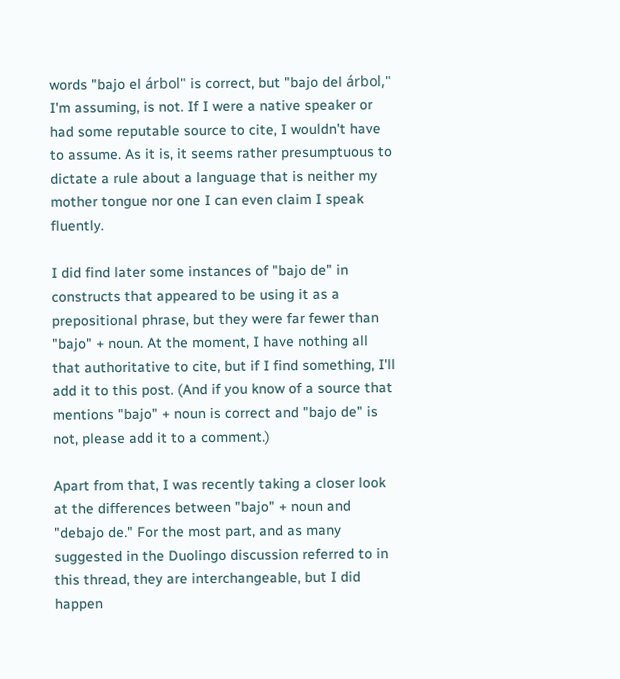words "bajo el árbol" is correct, but "bajo del árbol," I'm assuming, is not. If I were a native speaker or had some reputable source to cite, I wouldn't have to assume. As it is, it seems rather presumptuous to dictate a rule about a language that is neither my mother tongue nor one I can even claim I speak fluently.

I did find later some instances of "bajo de" in constructs that appeared to be using it as a prepositional phrase, but they were far fewer than "bajo" + noun. At the moment, I have nothing all that authoritative to cite, but if I find something, I'll add it to this post. (And if you know of a source that mentions "bajo" + noun is correct and "bajo de" is not, please add it to a comment.)

Apart from that, I was recently taking a closer look at the differences between "bajo" + noun and "debajo de." For the most part, and as many suggested in the Duolingo discussion referred to in this thread, they are interchangeable, but I did happen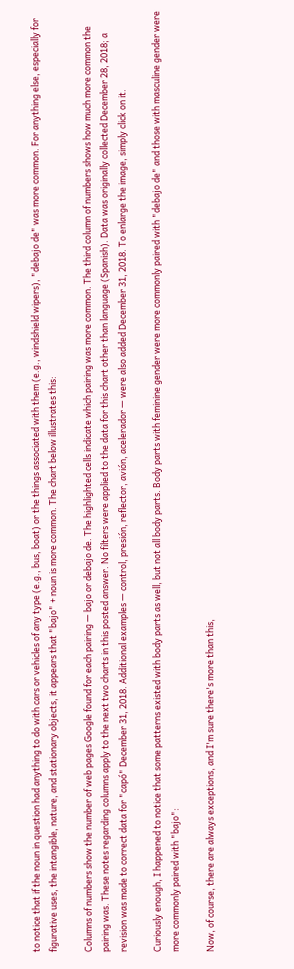to notice that if the noun in question had anything to do with cars or vehicles of any type (e.g., bus, boat) or the things associated with them (e.g., windshield wipers), "debajo de" was more common. For anything else, especially for figurative uses, the intangible, nature, and stationary objects, it appears that "bajo" + noun is more common. The chart below illustrates this:

Columns of numbers show the number of web pages Google found for each pairing — bajo or debajo de. The highlighted cells indicate which pairing was more common. The third column of numbers shows how much more common the pairing was. These notes regarding columns apply to the next two charts in this posted answer. No filters were applied to the data for this chart other than language (Spanish). Data was originally collected December 28, 2018; a revision was made to correct data for "capó" December 31, 2018. Additional examples — control, presión, reflector, avión, acelerador — were also added December 31, 2018. To enlarge the image, simply click on it.

Curiously enough, I happened to notice that some patterns existed with body parts as well, but not all body parts. Body parts with feminine gender were more commonly paired with "debajo de" and those with masculine gender were more commonly paired with "bajo":

Now, of course, there are always exceptions, and I'm sure there's more than this,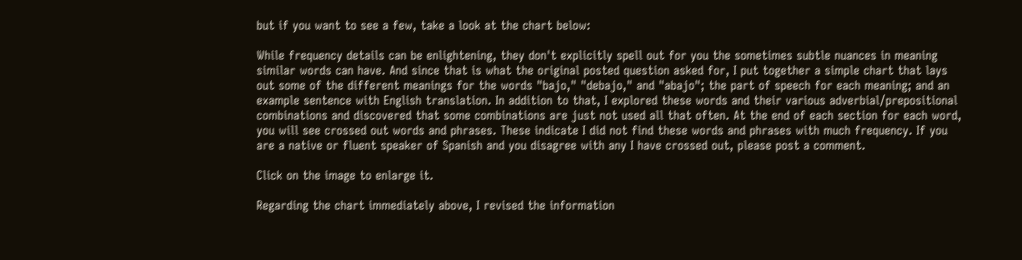but if you want to see a few, take a look at the chart below:

While frequency details can be enlightening, they don't explicitly spell out for you the sometimes subtle nuances in meaning similar words can have. And since that is what the original posted question asked for, I put together a simple chart that lays out some of the different meanings for the words "bajo," "debajo," and "abajo"; the part of speech for each meaning; and an example sentence with English translation. In addition to that, I explored these words and their various adverbial/prepositional combinations and discovered that some combinations are just not used all that often. At the end of each section for each word, you will see crossed out words and phrases. These indicate I did not find these words and phrases with much frequency. If you are a native or fluent speaker of Spanish and you disagree with any I have crossed out, please post a comment.

Click on the image to enlarge it.

Regarding the chart immediately above, I revised the information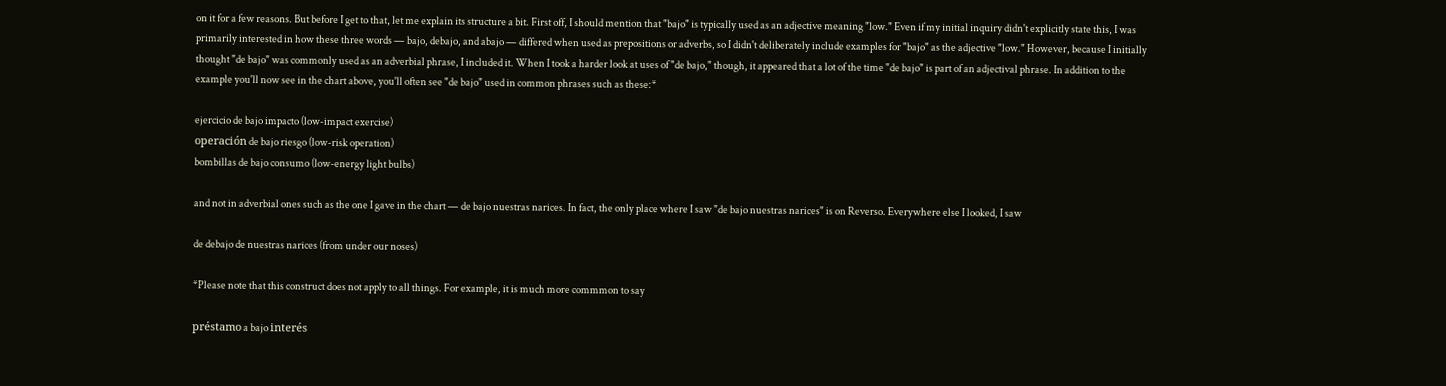on it for a few reasons. But before I get to that, let me explain its structure a bit. First off, I should mention that "bajo" is typically used as an adjective meaning "low." Even if my initial inquiry didn't explicitly state this, I was primarily interested in how these three words — bajo, debajo, and abajo — differed when used as prepositions or adverbs, so I didn't deliberately include examples for "bajo" as the adjective "low." However, because I initially thought "de bajo" was commonly used as an adverbial phrase, I included it. When I took a harder look at uses of "de bajo," though, it appeared that a lot of the time "de bajo" is part of an adjectival phrase. In addition to the example you'll now see in the chart above, you'll often see "de bajo" used in common phrases such as these:*

ejercicio de bajo impacto (low-impact exercise)
operación de bajo riesgo (low-risk operation)
bombillas de bajo consumo (low-energy light bulbs)

and not in adverbial ones such as the one I gave in the chart — de bajo nuestras narices. In fact, the only place where I saw "de bajo nuestras narices" is on Reverso. Everywhere else I looked, I saw

de debajo de nuestras narices (from under our noses)

*Please note that this construct does not apply to all things. For example, it is much more commmon to say

préstamo a bajo interés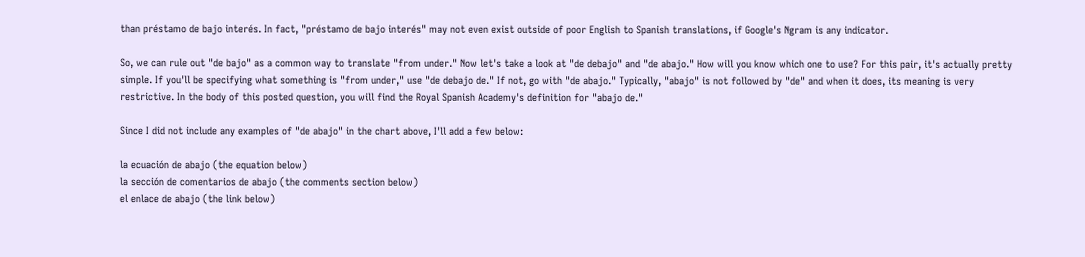than préstamo de bajo interés. In fact, "préstamo de bajo interés" may not even exist outside of poor English to Spanish translations, if Google's Ngram is any indicator.

So, we can rule out "de bajo" as a common way to translate "from under." Now let's take a look at "de debajo" and "de abajo." How will you know which one to use? For this pair, it's actually pretty simple. If you'll be specifying what something is "from under," use "de debajo de." If not, go with "de abajo." Typically, "abajo" is not followed by "de" and when it does, its meaning is very restrictive. In the body of this posted question, you will find the Royal Spanish Academy's definition for "abajo de."

Since I did not include any examples of "de abajo" in the chart above, I'll add a few below:

la ecuación de abajo (the equation below)
la sección de comentarios de abajo (the comments section below)
el enlace de abajo (the link below)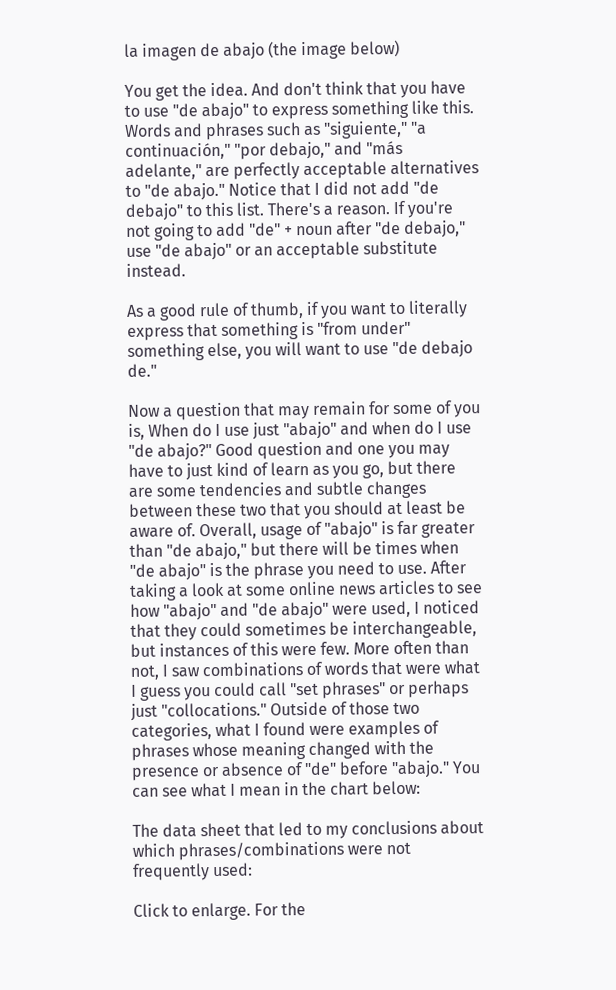la imagen de abajo (the image below)

You get the idea. And don't think that you have to use "de abajo" to express something like this. Words and phrases such as "siguiente," "a continuación," "por debajo," and "más adelante," are perfectly acceptable alternatives to "de abajo." Notice that I did not add "de debajo" to this list. There's a reason. If you're not going to add "de" + noun after "de debajo," use "de abajo" or an acceptable substitute instead.

As a good rule of thumb, if you want to literally express that something is "from under" something else, you will want to use "de debajo de."

Now a question that may remain for some of you is, When do I use just "abajo" and when do I use "de abajo?" Good question and one you may have to just kind of learn as you go, but there are some tendencies and subtle changes between these two that you should at least be aware of. Overall, usage of "abajo" is far greater than "de abajo," but there will be times when "de abajo" is the phrase you need to use. After taking a look at some online news articles to see how "abajo" and "de abajo" were used, I noticed that they could sometimes be interchangeable, but instances of this were few. More often than not, I saw combinations of words that were what I guess you could call "set phrases" or perhaps just "collocations." Outside of those two categories, what I found were examples of phrases whose meaning changed with the presence or absence of "de" before "abajo." You can see what I mean in the chart below:

The data sheet that led to my conclusions about which phrases/combinations were not frequently used:

Click to enlarge. For the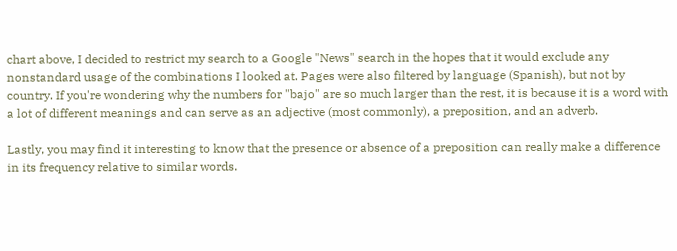chart above, I decided to restrict my search to a Google "News" search in the hopes that it would exclude any nonstandard usage of the combinations I looked at. Pages were also filtered by language (Spanish), but not by country. If you're wondering why the numbers for "bajo" are so much larger than the rest, it is because it is a word with a lot of different meanings and can serve as an adjective (most commonly), a preposition, and an adverb.

Lastly, you may find it interesting to know that the presence or absence of a preposition can really make a difference in its frequency relative to similar words.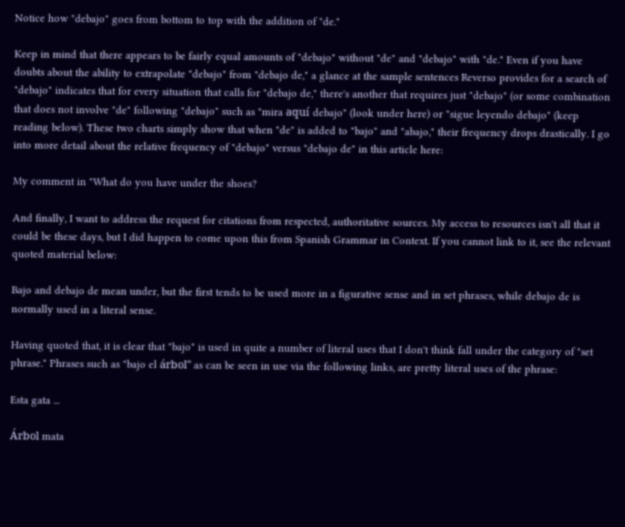Notice how "debajo" goes from bottom to top with the addition of "de."

Keep in mind that there appears to be fairly equal amounts of "debajo" without "de" and "debajo" with "de." Even if you have doubts about the ability to extrapolate "debajo" from "debajo de," a glance at the sample sentences Reverso provides for a search of "debajo" indicates that for every situation that calls for "debajo de," there's another that requires just "debajo" (or some combination that does not involve "de" following "debajo" such as "mira aquí debajo" (look under here) or "sigue leyendo debajo" (keep reading below). These two charts simply show that when "de" is added to "bajo" and "abajo," their frequency drops drastically. I go into more detail about the relative frequency of "debajo" versus "debajo de" in this article here:

My comment in "What do you have under the shoes?

And finally, I want to address the request for citations from respected, authoritative sources. My access to resources isn't all that it could be these days, but I did happen to come upon this from Spanish Grammar in Context. If you cannot link to it, see the relevant quoted material below:

Bajo and debajo de mean under, but the first tends to be used more in a figurative sense and in set phrases, while debajo de is normally used in a literal sense.

Having quoted that, it is clear that "bajo" is used in quite a number of literal uses that I don't think fall under the category of "set phrase." Phrases such as "bajo el árbol" as can be seen in use via the following links, are pretty literal uses of the phrase:

Esta gata ...

Árbol mata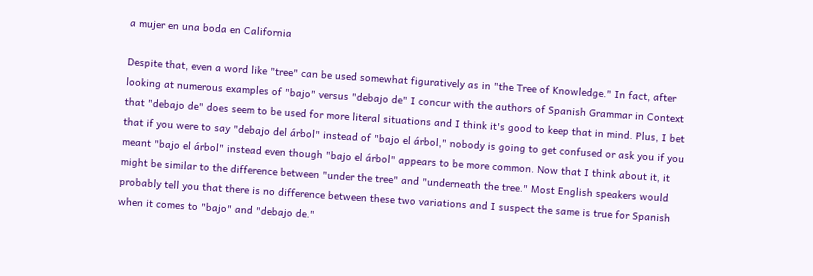a mujer en una boda en California

Despite that, even a word like "tree" can be used somewhat figuratively as in "the Tree of Knowledge." In fact, after looking at numerous examples of "bajo" versus "debajo de" I concur with the authors of Spanish Grammar in Context that "debajo de" does seem to be used for more literal situations and I think it's good to keep that in mind. Plus, I bet that if you were to say "debajo del árbol" instead of "bajo el árbol," nobody is going to get confused or ask you if you meant "bajo el árbol" instead even though "bajo el árbol" appears to be more common. Now that I think about it, it might be similar to the difference between "under the tree" and "underneath the tree." Most English speakers would probably tell you that there is no difference between these two variations and I suspect the same is true for Spanish when it comes to "bajo" and "debajo de."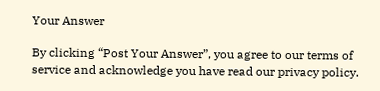Your Answer

By clicking “Post Your Answer”, you agree to our terms of service and acknowledge you have read our privacy policy.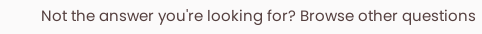Not the answer you're looking for? Browse other questions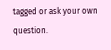tagged or ask your own question.